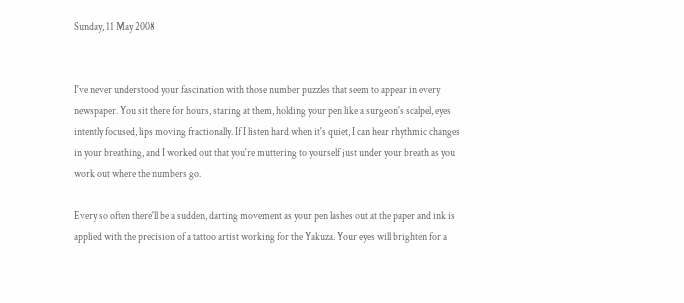Sunday, 11 May 2008


I've never understood your fascination with those number puzzles that seem to appear in every newspaper. You sit there for hours, staring at them, holding your pen like a surgeon's scalpel, eyes intently focused, lips moving fractionally. If I listen hard when it's quiet, I can hear rhythmic changes in your breathing, and I worked out that you're muttering to yourself just under your breath as you work out where the numbers go.

Every so often there'll be a sudden, darting movement as your pen lashes out at the paper and ink is applied with the precision of a tattoo artist working for the Yakuza. Your eyes will brighten for a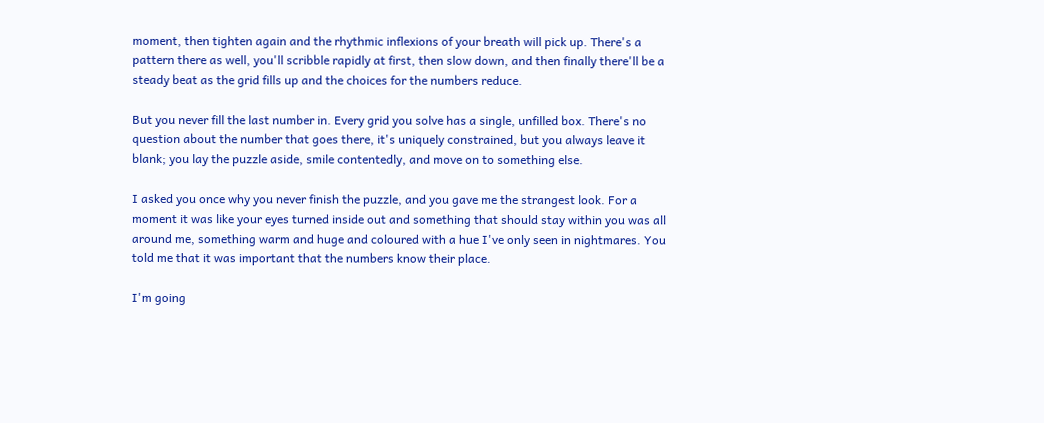moment, then tighten again and the rhythmic inflexions of your breath will pick up. There's a pattern there as well, you'll scribble rapidly at first, then slow down, and then finally there'll be a steady beat as the grid fills up and the choices for the numbers reduce.

But you never fill the last number in. Every grid you solve has a single, unfilled box. There's no question about the number that goes there, it's uniquely constrained, but you always leave it blank; you lay the puzzle aside, smile contentedly, and move on to something else.

I asked you once why you never finish the puzzle, and you gave me the strangest look. For a moment it was like your eyes turned inside out and something that should stay within you was all around me, something warm and huge and coloured with a hue I've only seen in nightmares. You told me that it was important that the numbers know their place.

I'm going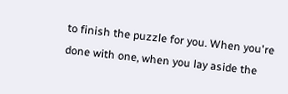to finish the puzzle for you. When you're done with one, when you lay aside the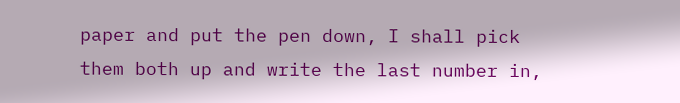paper and put the pen down, I shall pick them both up and write the last number in,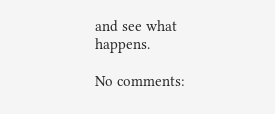and see what happens.

No comments: